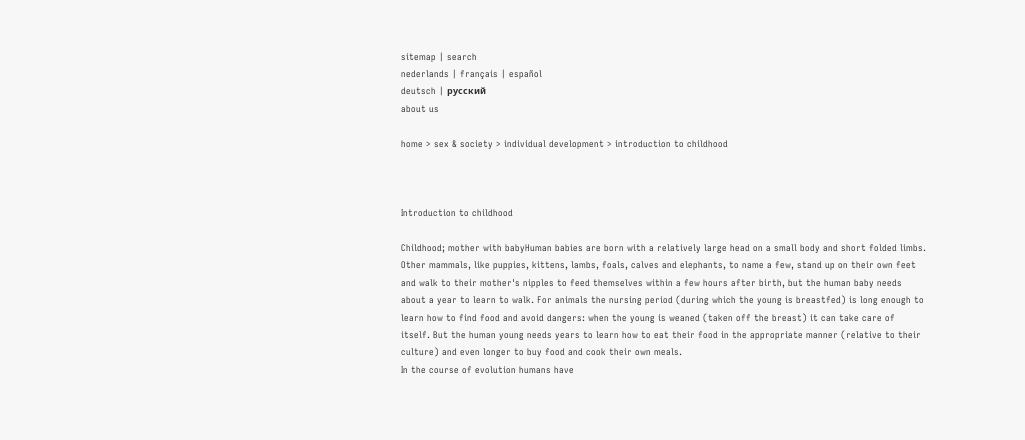sitemap | search
nederlands | français | español
deutsch | русский
about us

home > sex & society > individual development > introduction to childhood



Introduction to childhood

Childhood; mother with babyHuman babies are born with a relatively large head on a small body and short folded limbs. Other mammals, like puppies, kittens, lambs, foals, calves and elephants, to name a few, stand up on their own feet and walk to their mother's nipples to feed themselves within a few hours after birth, but the human baby needs about a year to learn to walk. For animals the nursing period (during which the young is breastfed) is long enough to learn how to find food and avoid dangers: when the young is weaned (taken off the breast) it can take care of itself. But the human young needs years to learn how to eat their food in the appropriate manner (relative to their culture) and even longer to buy food and cook their own meals.
In the course of evolution humans have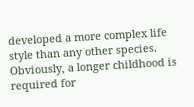developed a more complex life style than any other species. Obviously, a longer childhood is required for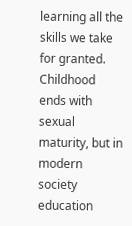learning all the skills we take for granted. Childhood ends with sexual maturity, but in modern society education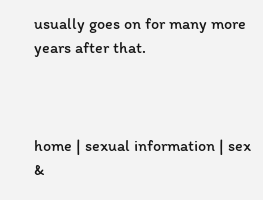usually goes on for many more years after that.



home | sexual information | sex &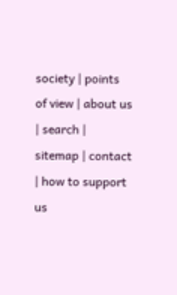society | points of view | about us | search | sitemap | contact | how to support us